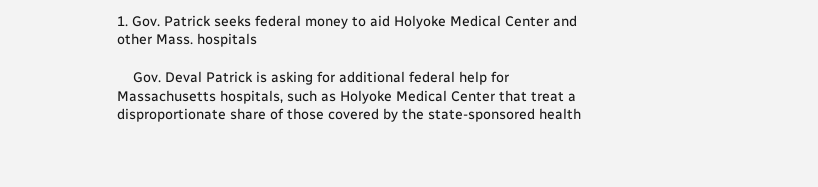1. Gov. Patrick seeks federal money to aid Holyoke Medical Center and other Mass. hospitals

    Gov. Deval Patrick is asking for additional federal help for Massachusetts hospitals, such as Holyoke Medical Center that treat a disproportionate share of those covered by the state-sponsored health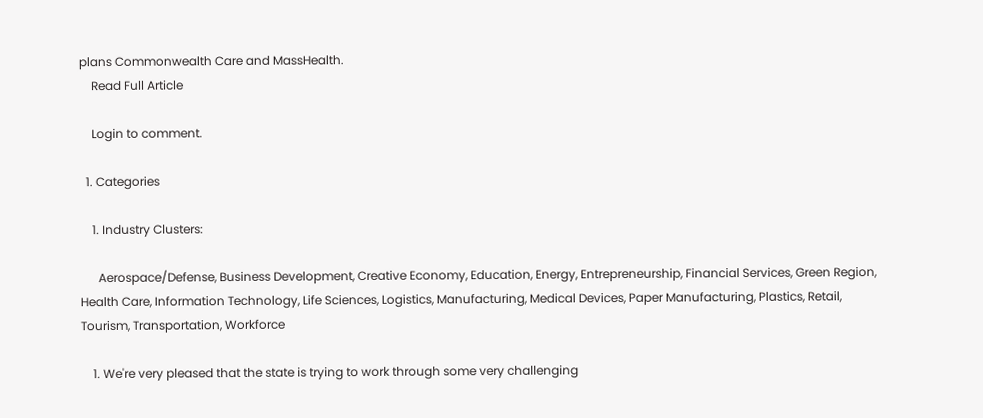plans Commonwealth Care and MassHealth.
    Read Full Article

    Login to comment.

  1. Categories

    1. Industry Clusters:

      Aerospace/Defense, Business Development, Creative Economy, Education, Energy, Entrepreneurship, Financial Services, Green Region, Health Care, Information Technology, Life Sciences, Logistics, Manufacturing, Medical Devices, Paper Manufacturing, Plastics, Retail, Tourism, Transportation, Workforce

    1. We're very pleased that the state is trying to work through some very challenging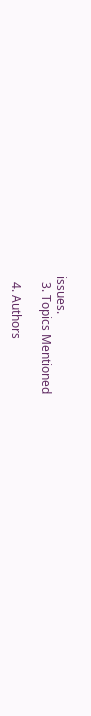issues.
  3. Topics Mentioned

  4. Authors